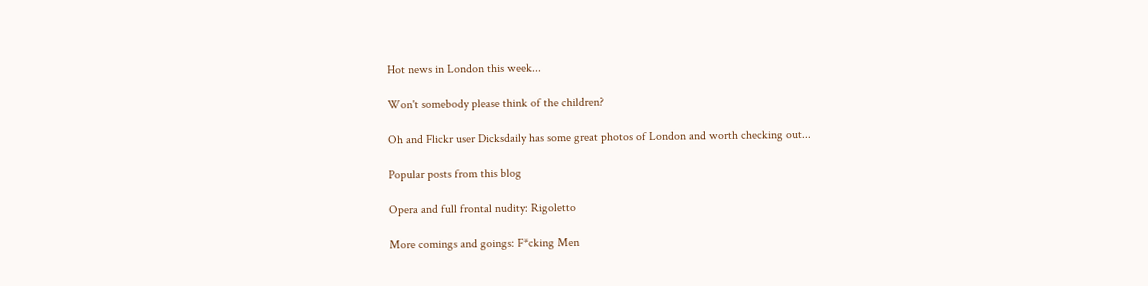Hot news in London this week...

Won't somebody please think of the children?

Oh and Flickr user Dicksdaily has some great photos of London and worth checking out...

Popular posts from this blog

Opera and full frontal nudity: Rigoletto

More comings and goings: F*cking Men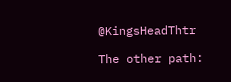@KingsHeadThtr

The other path: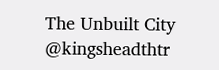The Unbuilt City @kingsheadthtr